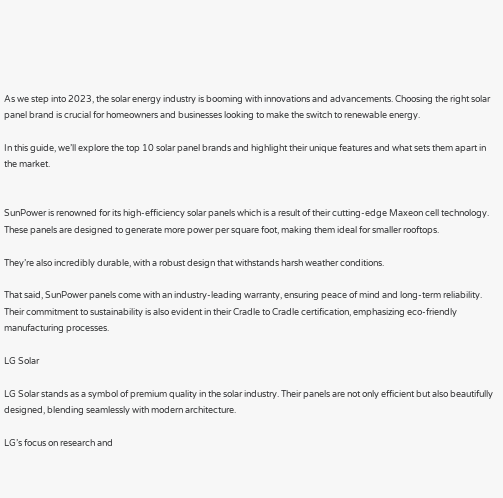As we step into 2023, the solar energy industry is booming with innovations and advancements. Choosing the right solar panel brand is crucial for homeowners and businesses looking to make the switch to renewable energy.

In this guide, we’ll explore the top 10 solar panel brands and highlight their unique features and what sets them apart in the market.


SunPower is renowned for its high-efficiency solar panels which is a result of their cutting-edge Maxeon cell technology. These panels are designed to generate more power per square foot, making them ideal for smaller rooftops.

They’re also incredibly durable, with a robust design that withstands harsh weather conditions.

That said, SunPower panels come with an industry-leading warranty, ensuring peace of mind and long-term reliability. Their commitment to sustainability is also evident in their Cradle to Cradle certification, emphasizing eco-friendly manufacturing processes.

LG Solar

LG Solar stands as a symbol of premium quality in the solar industry. Their panels are not only efficient but also beautifully designed, blending seamlessly with modern architecture.

LG’s focus on research and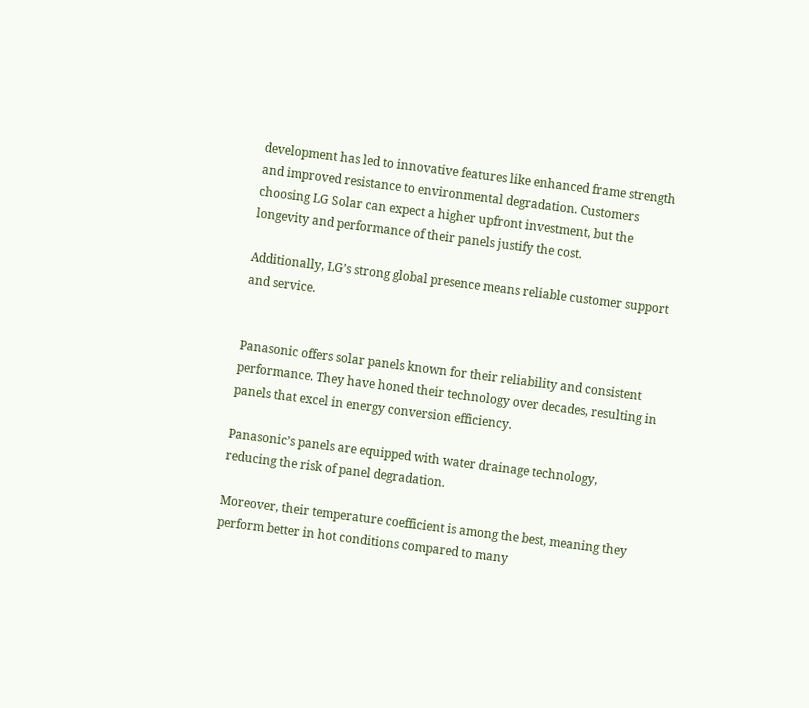development has led to innovative features like enhanced frame strength and improved resistance to environmental degradation. Customers choosing LG Solar can expect a higher upfront investment, but the longevity and performance of their panels justify the cost.

Additionally, LG’s strong global presence means reliable customer support and service.


Panasonic offers solar panels known for their reliability and consistent performance. They have honed their technology over decades, resulting in panels that excel in energy conversion efficiency.

Panasonic’s panels are equipped with water drainage technology, reducing the risk of panel degradation.

Moreover, their temperature coefficient is among the best, meaning they perform better in hot conditions compared to many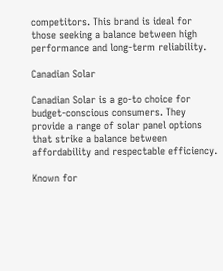competitors. This brand is ideal for those seeking a balance between high performance and long-term reliability.

Canadian Solar

Canadian Solar is a go-to choice for budget-conscious consumers. They provide a range of solar panel options that strike a balance between affordability and respectable efficiency.

Known for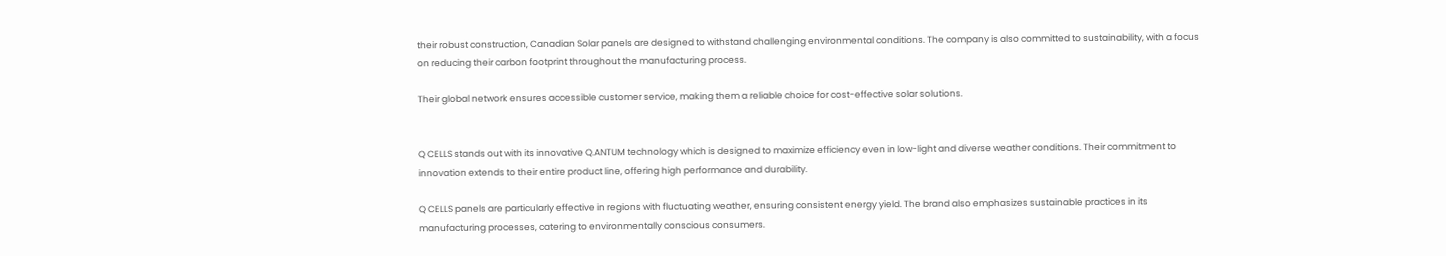their robust construction, Canadian Solar panels are designed to withstand challenging environmental conditions. The company is also committed to sustainability, with a focus on reducing their carbon footprint throughout the manufacturing process.

Their global network ensures accessible customer service, making them a reliable choice for cost-effective solar solutions.


Q CELLS stands out with its innovative Q.ANTUM technology which is designed to maximize efficiency even in low-light and diverse weather conditions. Their commitment to innovation extends to their entire product line, offering high performance and durability.

Q CELLS panels are particularly effective in regions with fluctuating weather, ensuring consistent energy yield. The brand also emphasizes sustainable practices in its manufacturing processes, catering to environmentally conscious consumers.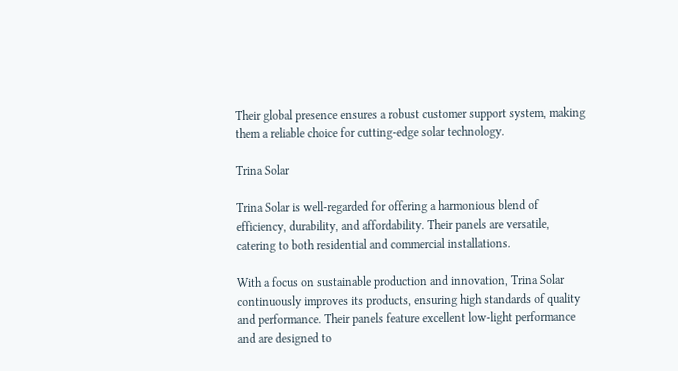Their global presence ensures a robust customer support system, making them a reliable choice for cutting-edge solar technology.

Trina Solar

Trina Solar is well-regarded for offering a harmonious blend of efficiency, durability, and affordability. Their panels are versatile, catering to both residential and commercial installations.

With a focus on sustainable production and innovation, Trina Solar continuously improves its products, ensuring high standards of quality and performance. Their panels feature excellent low-light performance and are designed to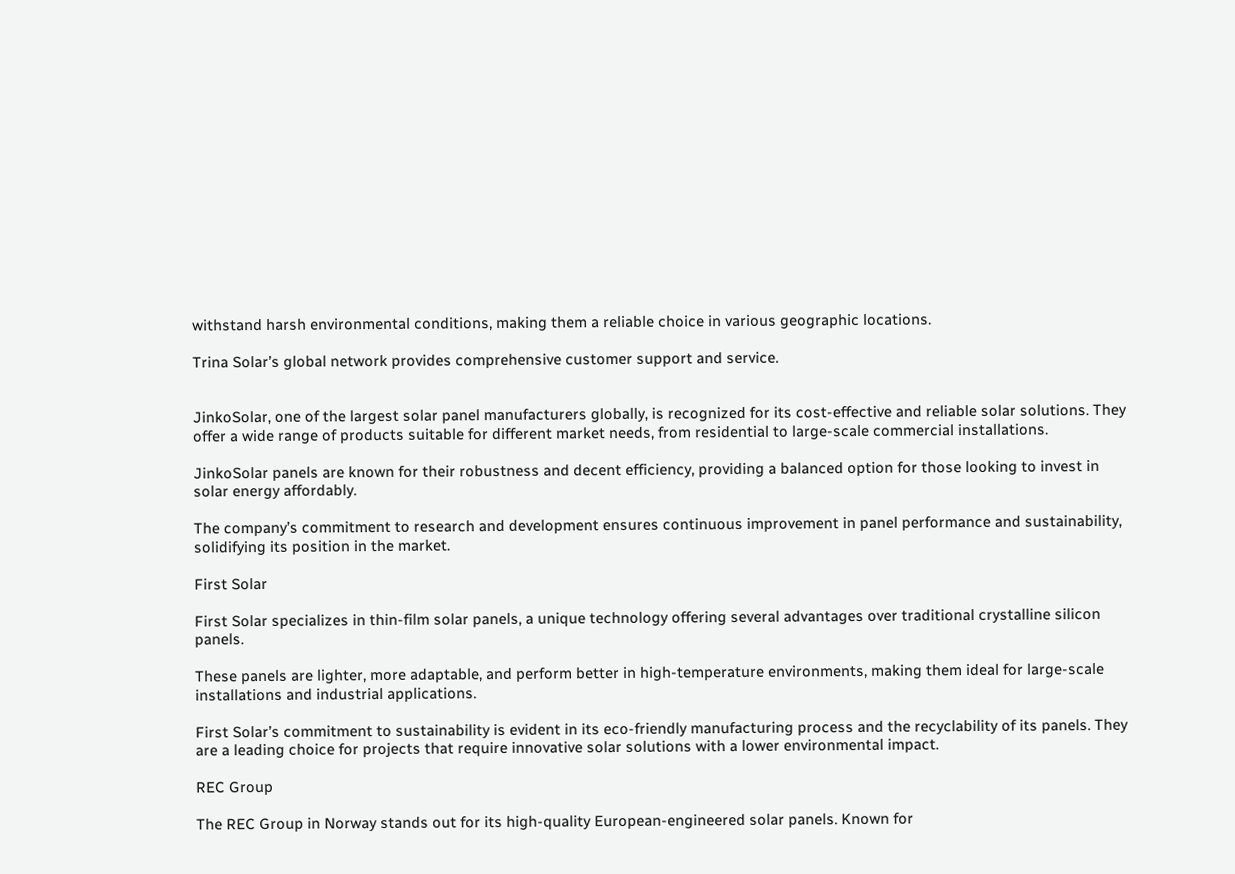withstand harsh environmental conditions, making them a reliable choice in various geographic locations.

Trina Solar’s global network provides comprehensive customer support and service.


JinkoSolar, one of the largest solar panel manufacturers globally, is recognized for its cost-effective and reliable solar solutions. They offer a wide range of products suitable for different market needs, from residential to large-scale commercial installations.

JinkoSolar panels are known for their robustness and decent efficiency, providing a balanced option for those looking to invest in solar energy affordably.

The company’s commitment to research and development ensures continuous improvement in panel performance and sustainability, solidifying its position in the market.

First Solar

First Solar specializes in thin-film solar panels, a unique technology offering several advantages over traditional crystalline silicon panels.

These panels are lighter, more adaptable, and perform better in high-temperature environments, making them ideal for large-scale installations and industrial applications.

First Solar’s commitment to sustainability is evident in its eco-friendly manufacturing process and the recyclability of its panels. They are a leading choice for projects that require innovative solar solutions with a lower environmental impact.

REC Group

The REC Group in Norway stands out for its high-quality European-engineered solar panels. Known for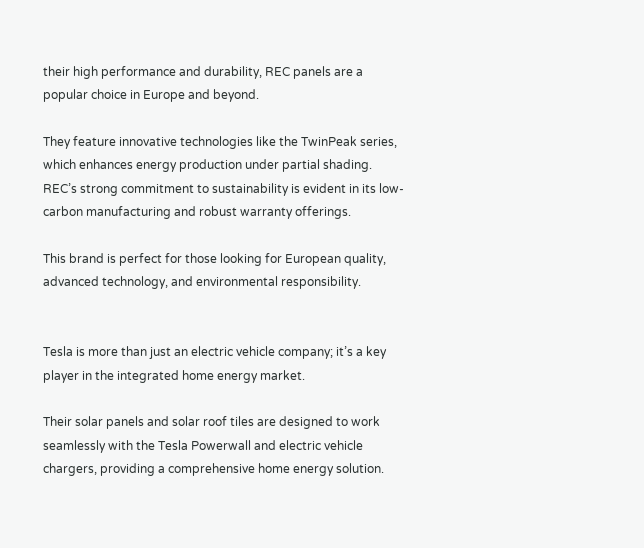their high performance and durability, REC panels are a popular choice in Europe and beyond.

They feature innovative technologies like the TwinPeak series, which enhances energy production under partial shading. REC’s strong commitment to sustainability is evident in its low-carbon manufacturing and robust warranty offerings.

This brand is perfect for those looking for European quality, advanced technology, and environmental responsibility.


Tesla is more than just an electric vehicle company; it’s a key player in the integrated home energy market.

Their solar panels and solar roof tiles are designed to work seamlessly with the Tesla Powerwall and electric vehicle chargers, providing a comprehensive home energy solution.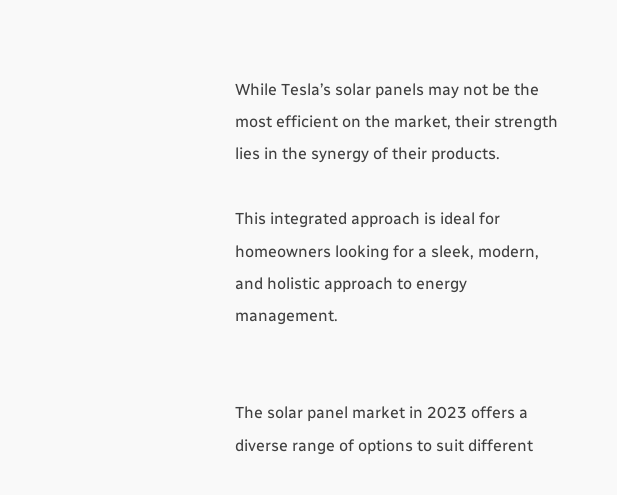While Tesla’s solar panels may not be the most efficient on the market, their strength lies in the synergy of their products.

This integrated approach is ideal for homeowners looking for a sleek, modern, and holistic approach to energy management.


The solar panel market in 2023 offers a diverse range of options to suit different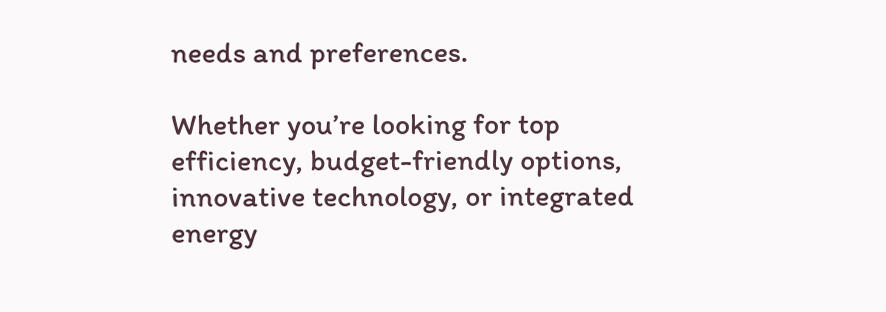needs and preferences.

Whether you’re looking for top efficiency, budget-friendly options, innovative technology, or integrated energy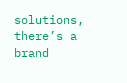solutions, there’s a brand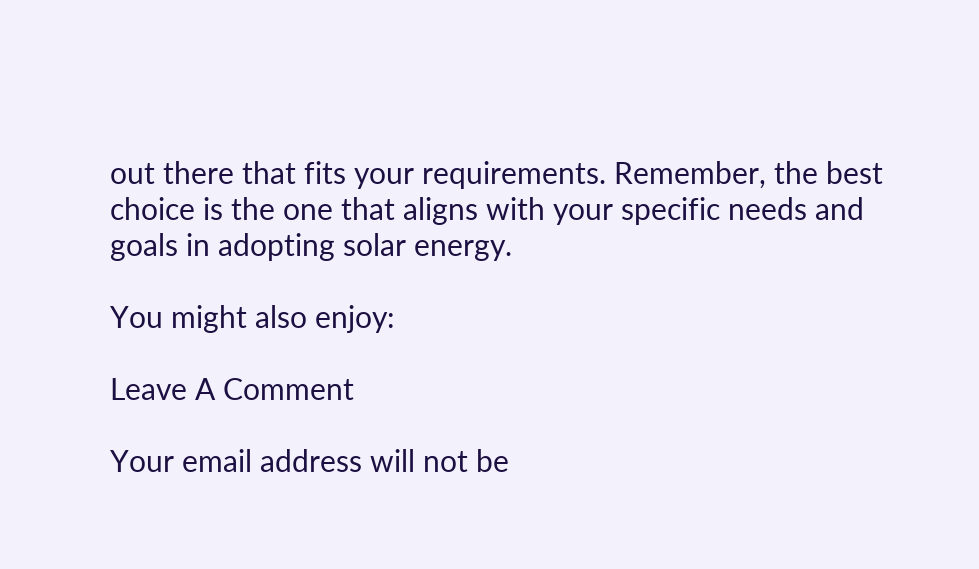out there that fits your requirements. Remember, the best choice is the one that aligns with your specific needs and goals in adopting solar energy.

You might also enjoy:

Leave A Comment

Your email address will not be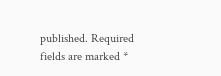published. Required fields are marked *